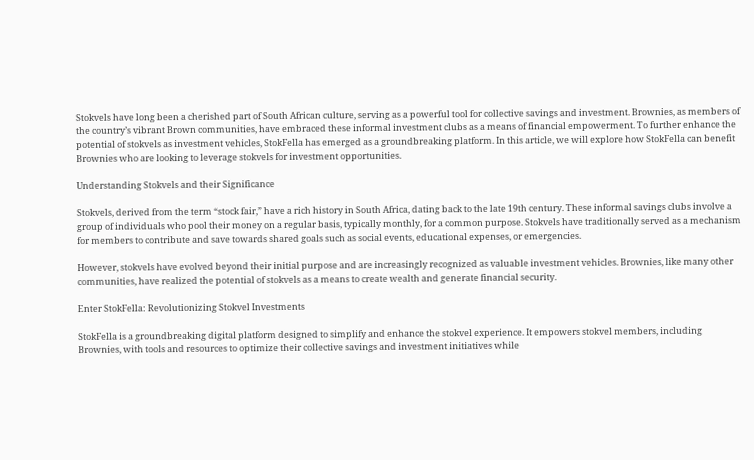Stokvels have long been a cherished part of South African culture, serving as a powerful tool for collective savings and investment. Brownies, as members of the country’s vibrant Brown communities, have embraced these informal investment clubs as a means of financial empowerment. To further enhance the potential of stokvels as investment vehicles, StokFella has emerged as a groundbreaking platform. In this article, we will explore how StokFella can benefit Brownies who are looking to leverage stokvels for investment opportunities.

Understanding Stokvels and their Significance

Stokvels, derived from the term “stock fair,” have a rich history in South Africa, dating back to the late 19th century. These informal savings clubs involve a group of individuals who pool their money on a regular basis, typically monthly, for a common purpose. Stokvels have traditionally served as a mechanism for members to contribute and save towards shared goals such as social events, educational expenses, or emergencies.

However, stokvels have evolved beyond their initial purpose and are increasingly recognized as valuable investment vehicles. Brownies, like many other communities, have realized the potential of stokvels as a means to create wealth and generate financial security.

Enter StokFella: Revolutionizing Stokvel Investments

StokFella is a groundbreaking digital platform designed to simplify and enhance the stokvel experience. It empowers stokvel members, including Brownies, with tools and resources to optimize their collective savings and investment initiatives while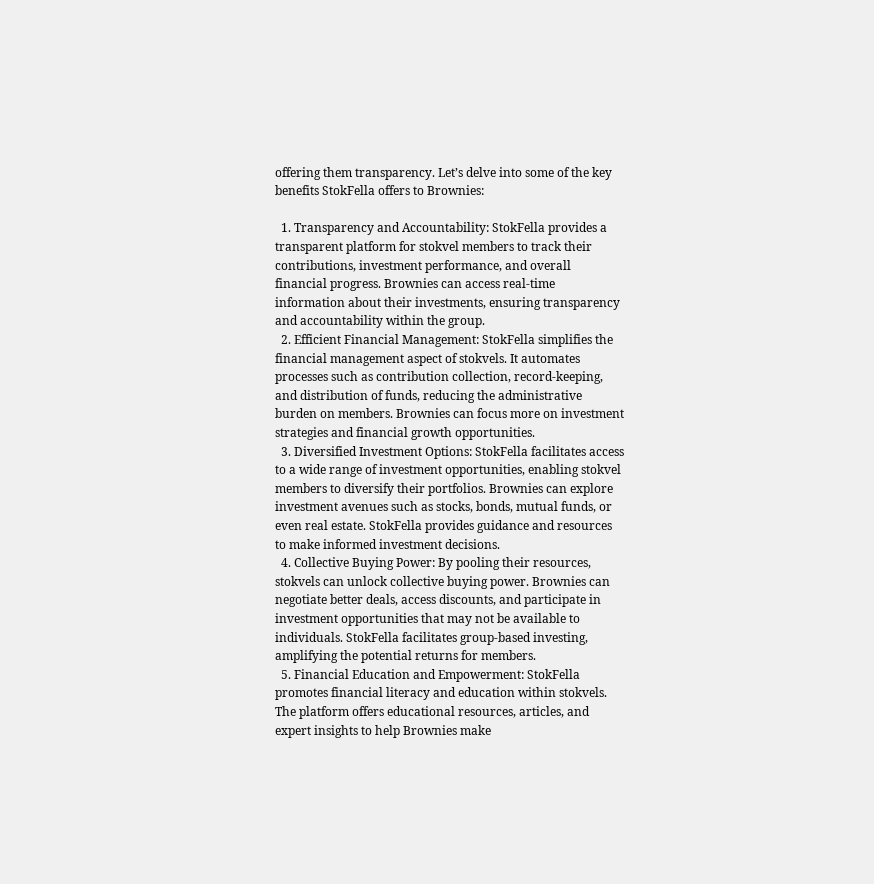offering them transparency. Let’s delve into some of the key benefits StokFella offers to Brownies:

  1. Transparency and Accountability: StokFella provides a transparent platform for stokvel members to track their contributions, investment performance, and overall financial progress. Brownies can access real-time information about their investments, ensuring transparency and accountability within the group.
  2. Efficient Financial Management: StokFella simplifies the financial management aspect of stokvels. It automates processes such as contribution collection, record-keeping, and distribution of funds, reducing the administrative burden on members. Brownies can focus more on investment strategies and financial growth opportunities.
  3. Diversified Investment Options: StokFella facilitates access to a wide range of investment opportunities, enabling stokvel members to diversify their portfolios. Brownies can explore investment avenues such as stocks, bonds, mutual funds, or even real estate. StokFella provides guidance and resources to make informed investment decisions.
  4. Collective Buying Power: By pooling their resources, stokvels can unlock collective buying power. Brownies can negotiate better deals, access discounts, and participate in investment opportunities that may not be available to individuals. StokFella facilitates group-based investing, amplifying the potential returns for members.
  5. Financial Education and Empowerment: StokFella promotes financial literacy and education within stokvels. The platform offers educational resources, articles, and expert insights to help Brownies make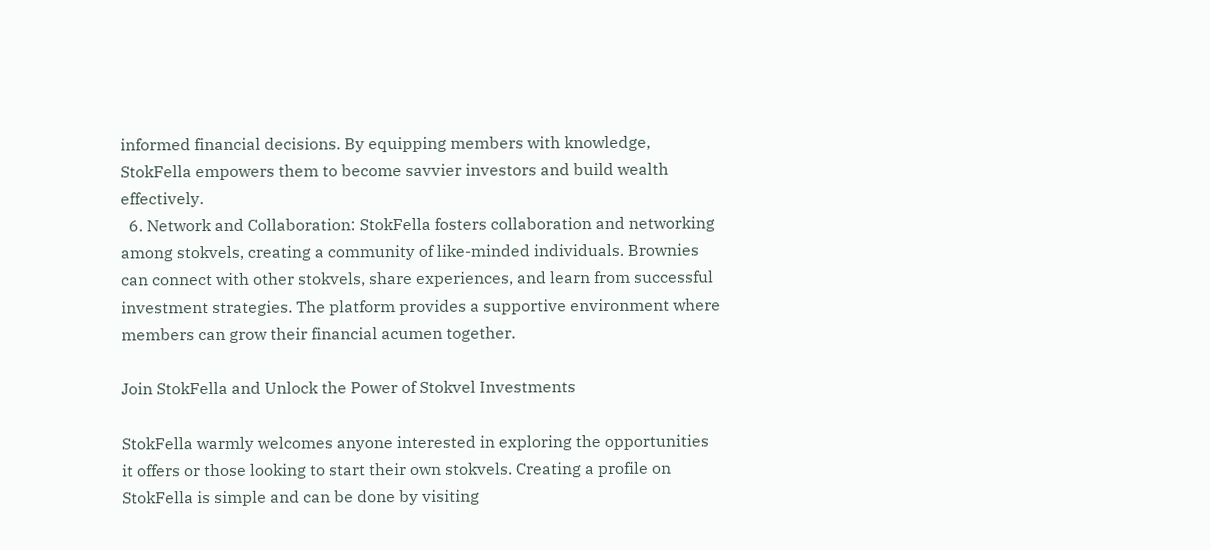informed financial decisions. By equipping members with knowledge, StokFella empowers them to become savvier investors and build wealth effectively.
  6. Network and Collaboration: StokFella fosters collaboration and networking among stokvels, creating a community of like-minded individuals. Brownies can connect with other stokvels, share experiences, and learn from successful investment strategies. The platform provides a supportive environment where members can grow their financial acumen together.

Join StokFella and Unlock the Power of Stokvel Investments

StokFella warmly welcomes anyone interested in exploring the opportunities it offers or those looking to start their own stokvels. Creating a profile on StokFella is simple and can be done by visiting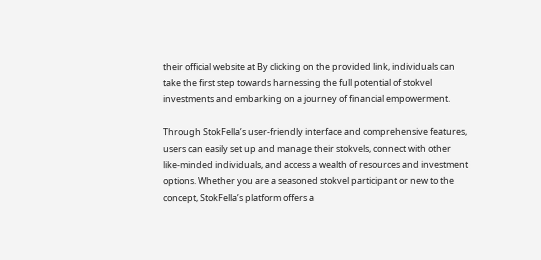their official website at By clicking on the provided link, individuals can take the first step towards harnessing the full potential of stokvel investments and embarking on a journey of financial empowerment.

Through StokFella’s user-friendly interface and comprehensive features, users can easily set up and manage their stokvels, connect with other like-minded individuals, and access a wealth of resources and investment options. Whether you are a seasoned stokvel participant or new to the concept, StokFella’s platform offers a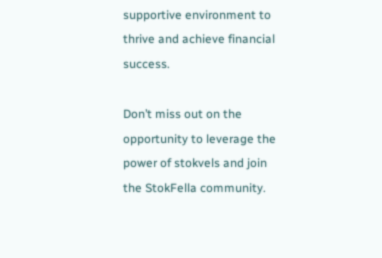supportive environment to thrive and achieve financial success.

Don’t miss out on the opportunity to leverage the power of stokvels and join the StokFella community.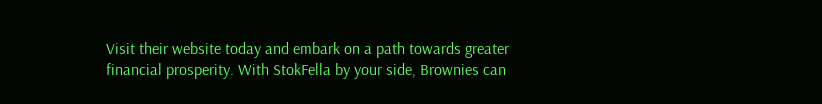Visit their website today and embark on a path towards greater financial prosperity. With StokFella by your side, Brownies can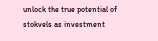unlock the true potential of stokvels as investment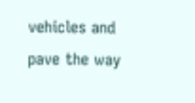vehicles and pave the way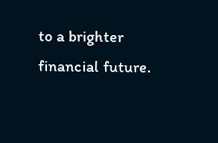to a brighter financial future.